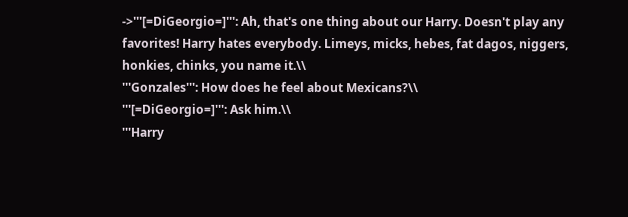->'''[=DiGeorgio=]''': Ah, that's one thing about our Harry. Doesn't play any favorites! Harry hates everybody. Limeys, micks, hebes, fat dagos, niggers, honkies, chinks, you name it.\\
'''Gonzales''': How does he feel about Mexicans?\\
'''[=DiGeorgio=]''': Ask him.\\
'''Harry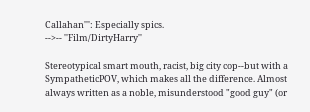Callahan''': Especially spics.
-->-- ''Film/DirtyHarry''

Stereotypical smart mouth, racist, big city cop--but with a SympatheticPOV, which makes all the difference. Almost always written as a noble, misunderstood "good guy" (or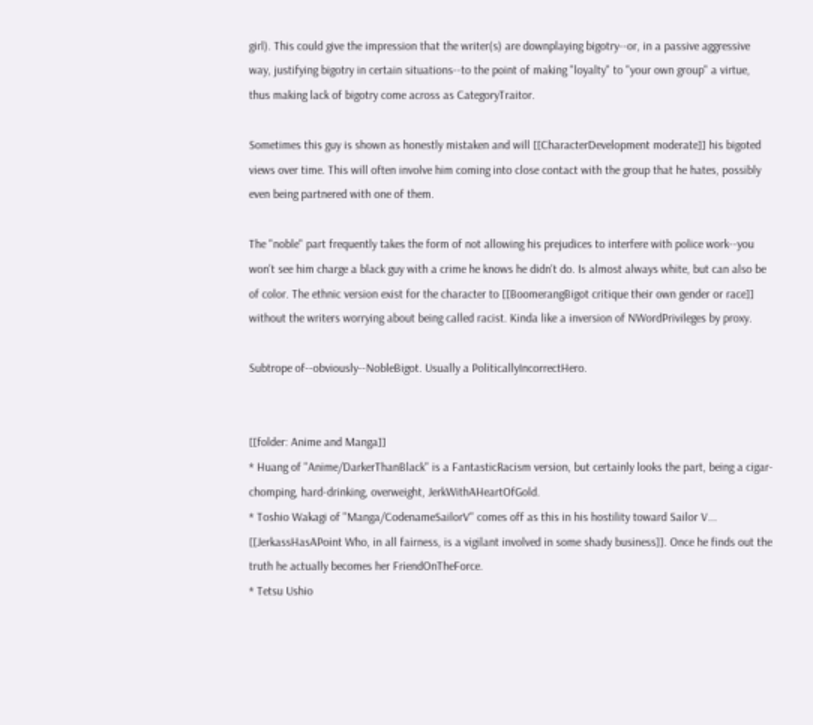girl). This could give the impression that the writer(s) are downplaying bigotry--or, in a passive aggressive way, justifying bigotry in certain situations--to the point of making "loyalty" to "your own group" a virtue, thus making lack of bigotry come across as CategoryTraitor.

Sometimes this guy is shown as honestly mistaken and will [[CharacterDevelopment moderate]] his bigoted views over time. This will often involve him coming into close contact with the group that he hates, possibly even being partnered with one of them.

The "noble" part frequently takes the form of not allowing his prejudices to interfere with police work--you won't see him charge a black guy with a crime he knows he didn't do. Is almost always white, but can also be of color. The ethnic version exist for the character to [[BoomerangBigot critique their own gender or race]] without the writers worrying about being called racist. Kinda like a inversion of NWordPrivileges by proxy.

Subtrope of--obviously--NobleBigot. Usually a PoliticallyIncorrectHero.


[[folder: Anime and Manga]]
* Huang of ''Anime/DarkerThanBlack'' is a FantasticRacism version, but certainly looks the part, being a cigar-chomping, hard-drinking, overweight, JerkWithAHeartOfGold.
* Toshio Wakagi of ''Manga/CodenameSailorV'' comes off as this in his hostility toward Sailor V... [[JerkassHasAPoint Who, in all fairness, is a vigilant involved in some shady business]]. Once he finds out the truth he actually becomes her FriendOnTheForce.
* Tetsu Ushio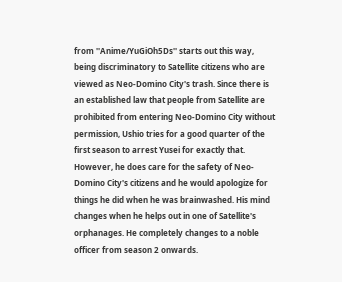from ''Anime/YuGiOh5Ds'' starts out this way, being discriminatory to Satellite citizens who are viewed as Neo-Domino City's trash. Since there is an established law that people from Satellite are prohibited from entering Neo-Domino City without permission, Ushio tries for a good quarter of the first season to arrest Yusei for exactly that. However, he does care for the safety of Neo-Domino City's citizens and he would apologize for things he did when he was brainwashed. His mind changes when he helps out in one of Satellite's orphanages. He completely changes to a noble officer from season 2 onwards.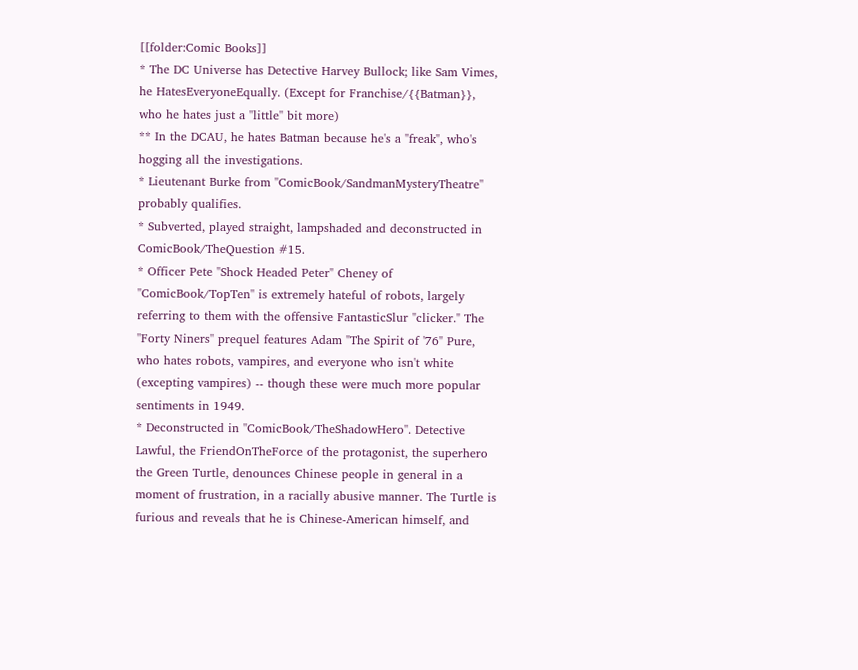[[folder:Comic Books]]
* The DC Universe has Detective Harvey Bullock; like Sam Vimes, he HatesEveryoneEqually. (Except for Franchise/{{Batman}}, who he hates just a ''little'' bit more)
** In the DCAU, he hates Batman because he's a "freak", who's hogging all the investigations.
* Lieutenant Burke from ''ComicBook/SandmanMysteryTheatre'' probably qualifies.
* Subverted, played straight, lampshaded and deconstructed in ComicBook/TheQuestion #15.
* Officer Pete "Shock Headed Peter" Cheney of ''ComicBook/TopTen'' is extremely hateful of robots, largely referring to them with the offensive FantasticSlur "clicker." The ''Forty Niners'' prequel features Adam "The Spirit of '76" Pure, who hates robots, vampires, and everyone who isn't white (excepting vampires) -- though these were much more popular sentiments in 1949.
* Deconstructed in ''ComicBook/TheShadowHero''. Detective Lawful, the FriendOnTheForce of the protagonist, the superhero the Green Turtle, denounces Chinese people in general in a moment of frustration, in a racially abusive manner. The Turtle is furious and reveals that he is Chinese-American himself, and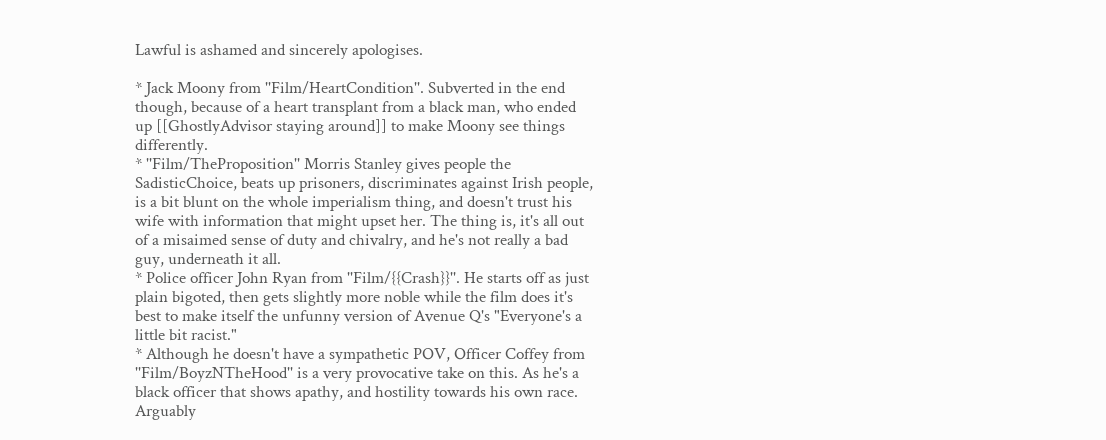Lawful is ashamed and sincerely apologises.

* Jack Moony from ''Film/HeartCondition''. Subverted in the end though, because of a heart transplant from a black man, who ended up [[GhostlyAdvisor staying around]] to make Moony see things differently.
* ''Film/TheProposition'' Morris Stanley gives people the SadisticChoice, beats up prisoners, discriminates against Irish people, is a bit blunt on the whole imperialism thing, and doesn't trust his wife with information that might upset her. The thing is, it's all out of a misaimed sense of duty and chivalry, and he's not really a bad guy, underneath it all.
* Police officer John Ryan from ''Film/{{Crash}}''. He starts off as just plain bigoted, then gets slightly more noble while the film does it's best to make itself the unfunny version of Avenue Q's "Everyone's a little bit racist."
* Although he doesn't have a sympathetic POV, Officer Coffey from ''Film/BoyzNTheHood'' is a very provocative take on this. As he's a black officer that shows apathy, and hostility towards his own race. Arguably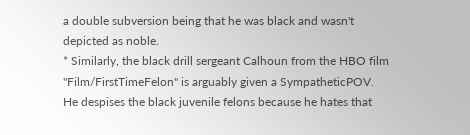a double subversion being that he was black and wasn't depicted as noble.
* Similarly, the black drill sergeant Calhoun from the HBO film ''Film/FirstTimeFelon'' is arguably given a SympatheticPOV. He despises the black juvenile felons because he hates that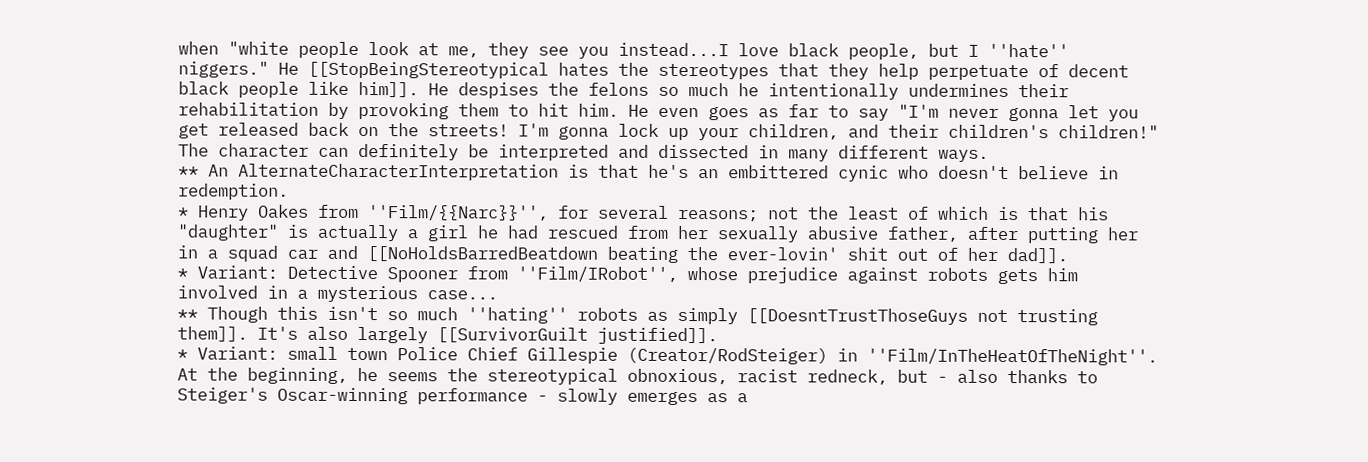when "white people look at me, they see you instead...I love black people, but I ''hate'' niggers." He [[StopBeingStereotypical hates the stereotypes that they help perpetuate of decent black people like him]]. He despises the felons so much he intentionally undermines their rehabilitation by provoking them to hit him. He even goes as far to say "I'm never gonna let you get released back on the streets! I'm gonna lock up your children, and their children's children!" The character can definitely be interpreted and dissected in many different ways.
** An AlternateCharacterInterpretation is that he's an embittered cynic who doesn't believe in redemption.
* Henry Oakes from ''Film/{{Narc}}'', for several reasons; not the least of which is that his "daughter" is actually a girl he had rescued from her sexually abusive father, after putting her in a squad car and [[NoHoldsBarredBeatdown beating the ever-lovin' shit out of her dad]].
* Variant: Detective Spooner from ''Film/IRobot'', whose prejudice against robots gets him involved in a mysterious case...
** Though this isn't so much ''hating'' robots as simply [[DoesntTrustThoseGuys not trusting them]]. It's also largely [[SurvivorGuilt justified]].
* Variant: small town Police Chief Gillespie (Creator/RodSteiger) in ''Film/InTheHeatOfTheNight''. At the beginning, he seems the stereotypical obnoxious, racist redneck, but - also thanks to Steiger's Oscar-winning performance - slowly emerges as a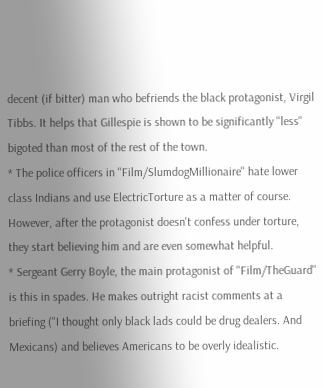decent (if bitter) man who befriends the black protagonist, Virgil Tibbs. It helps that Gillespie is shown to be significantly ''less'' bigoted than most of the rest of the town.
* The police officers in ''Film/SlumdogMillionaire'' hate lower class Indians and use ElectricTorture as a matter of course. However, after the protagonist doesn't confess under torture, they start believing him and are even somewhat helpful.
* Sergeant Gerry Boyle, the main protagonist of ''Film/TheGuard'' is this in spades. He makes outright racist comments at a briefing ("I thought only black lads could be drug dealers. And Mexicans) and believes Americans to be overly idealistic.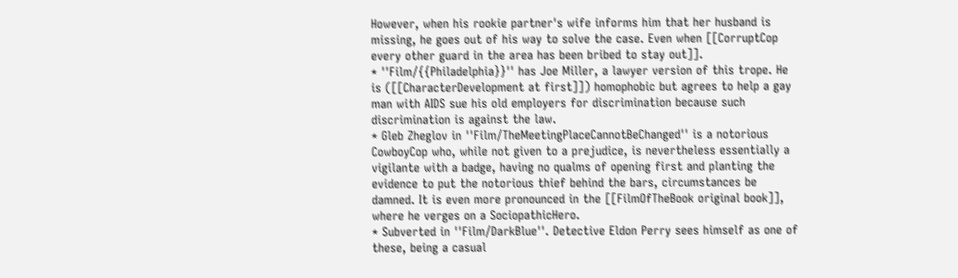However, when his rookie partner's wife informs him that her husband is missing, he goes out of his way to solve the case. Even when [[CorruptCop every other guard in the area has been bribed to stay out]].
* ''Film/{{Philadelphia}}'' has Joe Miller, a lawyer version of this trope. He is ([[CharacterDevelopment at first]]) homophobic but agrees to help a gay man with AIDS sue his old employers for discrimination because such discrimination is against the law.
* Gleb Zheglov in ''Film/TheMeetingPlaceCannotBeChanged'' is a notorious CowboyCop who, while not given to a prejudice, is nevertheless essentially a vigilante with a badge, having no qualms of opening first and planting the evidence to put the notorious thief behind the bars, circumstances be damned. It is even more pronounced in the [[FilmOfTheBook original book]], where he verges on a SociopathicHero.
* Subverted in ''Film/DarkBlue''. Detective Eldon Perry sees himself as one of these, being a casual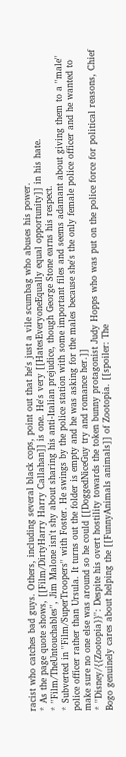racist who catches bad guys. Others, including several black cops, point out that he's just a vile scumbag who abuses his power.
* As the page quote shows, [[Film/DirtyHarry Harry Callahan]] is one. He's very [[HatesEveryoneEqually equal opportunity]] in his hate.
* ''Film/TheUntouchables'', Jim Malone isn't shy about sharing his anti-Italian prejudice, though George Stone earns his respect.
* Subverted in ''Film/SuperTroopers'' with Foster. He swings by the police station with some important files and seems adamant about giving them to a ''male'' police officer rather than Ursula. It turns out the folder is empty and he was asking for the males because she's the only female police officer and he wanted to make sure no one else was around so he could [[DoggedNiceGuy try and romance her.]]
* ''Disney/{{Zootopia}}'': Despite his overt hostility towards the token bunny protagonist Judy Hopps who was put on the police force for political reasons, Chief Bogo genuinely cares about helping the [[FunnyAnimals animals]] of Zootopia. [[spoiler: The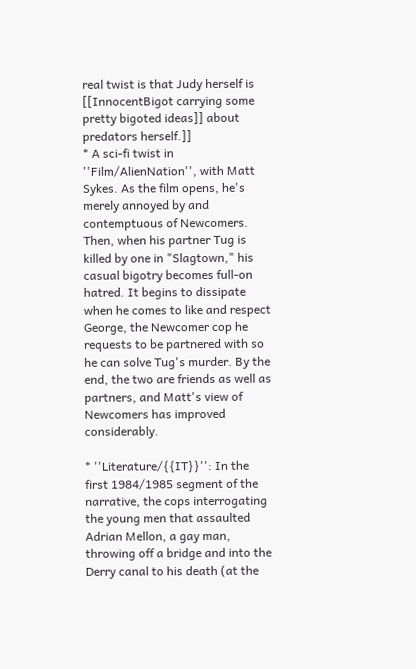real twist is that Judy herself is [[InnocentBigot carrying some pretty bigoted ideas]] about predators herself.]]
* A sci-fi twist in ''Film/AlienNation'', with Matt Sykes. As the film opens, he's merely annoyed by and contemptuous of Newcomers. Then, when his partner Tug is killed by one in "Slagtown," his casual bigotry becomes full-on hatred. It begins to dissipate when he comes to like and respect George, the Newcomer cop he requests to be partnered with so he can solve Tug's murder. By the end, the two are friends as well as partners, and Matt's view of Newcomers has improved considerably.

* ''Literature/{{IT}}'': In the first 1984/1985 segment of the narrative, the cops interrogating the young men that assaulted Adrian Mellon, a gay man, throwing off a bridge and into the Derry canal to his death (at the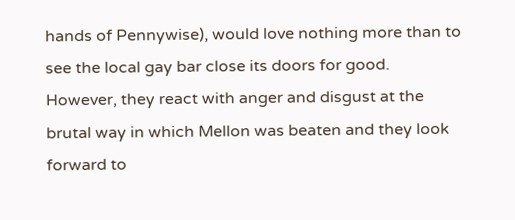hands of Pennywise), would love nothing more than to see the local gay bar close its doors for good. However, they react with anger and disgust at the brutal way in which Mellon was beaten and they look forward to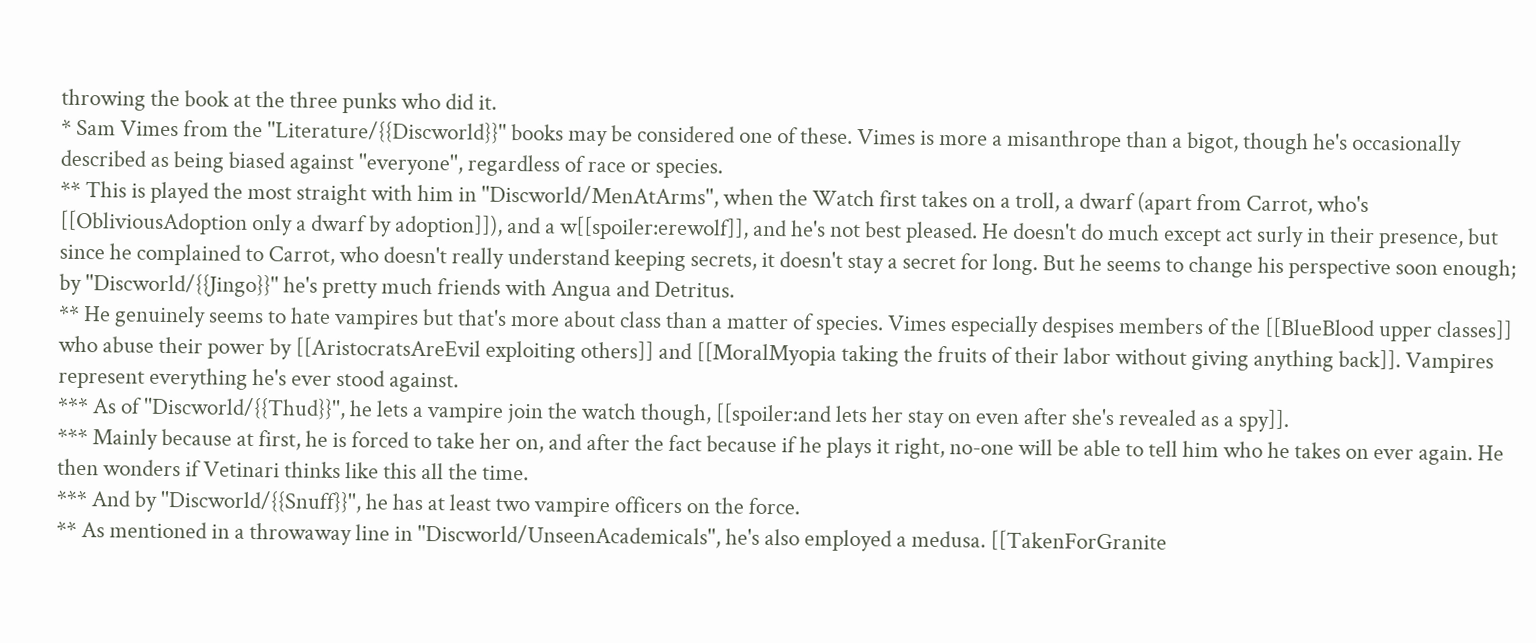throwing the book at the three punks who did it.
* Sam Vimes from the ''Literature/{{Discworld}}'' books may be considered one of these. Vimes is more a misanthrope than a bigot, though he's occasionally described as being biased against ''everyone'', regardless of race or species.
** This is played the most straight with him in ''Discworld/MenAtArms'', when the Watch first takes on a troll, a dwarf (apart from Carrot, who's [[ObliviousAdoption only a dwarf by adoption]]), and a w[[spoiler:erewolf]], and he's not best pleased. He doesn't do much except act surly in their presence, but since he complained to Carrot, who doesn't really understand keeping secrets, it doesn't stay a secret for long. But he seems to change his perspective soon enough; by ''Discworld/{{Jingo}}'' he's pretty much friends with Angua and Detritus.
** He genuinely seems to hate vampires but that's more about class than a matter of species. Vimes especially despises members of the [[BlueBlood upper classes]] who abuse their power by [[AristocratsAreEvil exploiting others]] and [[MoralMyopia taking the fruits of their labor without giving anything back]]. Vampires represent everything he's ever stood against.
*** As of ''Discworld/{{Thud}}'', he lets a vampire join the watch though, [[spoiler:and lets her stay on even after she's revealed as a spy]].
*** Mainly because at first, he is forced to take her on, and after the fact because if he plays it right, no-one will be able to tell him who he takes on ever again. He then wonders if Vetinari thinks like this all the time.
*** And by ''Discworld/{{Snuff}}'', he has at least two vampire officers on the force.
** As mentioned in a throwaway line in ''Discworld/UnseenAcademicals'', he's also employed a medusa. [[TakenForGranite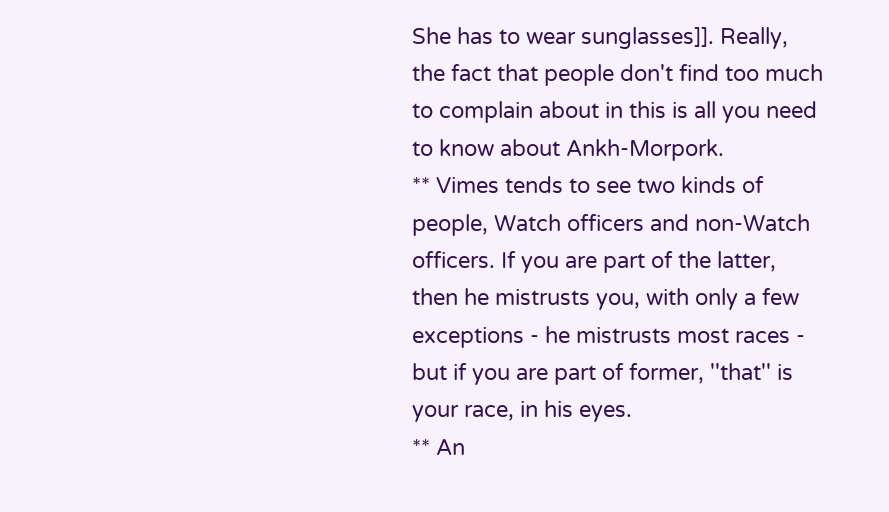She has to wear sunglasses]]. Really, the fact that people don't find too much to complain about in this is all you need to know about Ankh-Morpork.
** Vimes tends to see two kinds of people, Watch officers and non-Watch officers. If you are part of the latter, then he mistrusts you, with only a few exceptions - he mistrusts most races - but if you are part of former, ''that'' is your race, in his eyes.
** An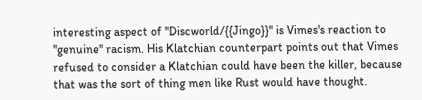interesting aspect of ''Discworld/{{Jingo}}'' is Vimes's reaction to ''genuine'' racism. His Klatchian counterpart points out that Vimes refused to consider a Klatchian could have been the killer, because that was the sort of thing men like Rust would have thought.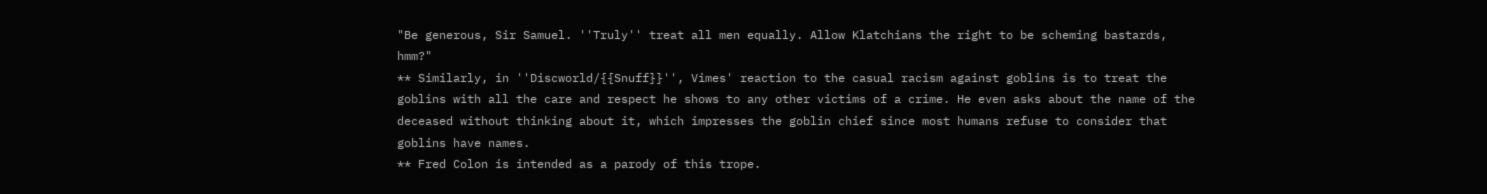"Be generous, Sir Samuel. ''Truly'' treat all men equally. Allow Klatchians the right to be scheming bastards, hmm?"
** Similarly, in ''Discworld/{{Snuff}}'', Vimes' reaction to the casual racism against goblins is to treat the goblins with all the care and respect he shows to any other victims of a crime. He even asks about the name of the deceased without thinking about it, which impresses the goblin chief since most humans refuse to consider that goblins have names.
** Fred Colon is intended as a parody of this trope.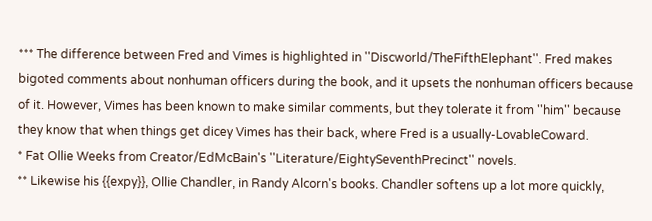*** The difference between Fred and Vimes is highlighted in ''Discworld/TheFifthElephant''. Fred makes bigoted comments about nonhuman officers during the book, and it upsets the nonhuman officers because of it. However, Vimes has been known to make similar comments, but they tolerate it from ''him'' because they know that when things get dicey Vimes has their back, where Fred is a usually-LovableCoward.
* Fat Ollie Weeks from Creator/EdMcBain's ''Literature/EightySeventhPrecinct'' novels.
** Likewise his {{expy}}, Ollie Chandler, in Randy Alcorn's books. Chandler softens up a lot more quickly,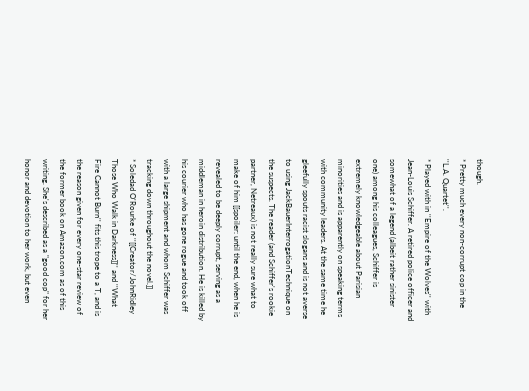though.
* Pretty much every non-corrupt cop in the ''L.A. Quartet''.
* Played with in ''Empire of the Wolves'' with Jean-Louis Schiffer. A retired police officer and somewhat of a legend (albeit rather sinister one) among his colleagues, Schiffer is extremely knowledgeable about Parisian minorities and is apparently on speaking terms with community leaders. At the same time he gleefully spouts racist slogans and is not averse to using JackBauerInterrogationTechnique on the suspects. The reader (and Schiffer's rookie partner, Netreaux) is not really sure what to make of him [[spoiler: until the end, when he is revealed to be deeply corrupt, serving as a middleman in heroin distribution. He is killed by his courier who has gone rogue and took off with a large shipment and whom Schiffer was tracking down throughout the novel.]]
* Soledad O'Rourke of ''[[Creator/JohnRidley Those Who Walk in Darkness]]'' and ''What Fire Cannot Burn'' fits this trope to a T, and is the reason given for every one-star review of the former book on Amazon.com as of this writing. She's described as a "good cop" for her honor and devotion to her work, but even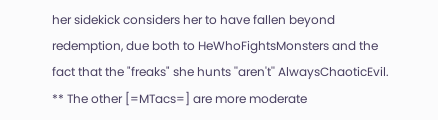her sidekick considers her to have fallen beyond redemption, due both to HeWhoFightsMonsters and the fact that the "freaks" she hunts ''aren't'' AlwaysChaoticEvil.
** The other [=MTacs=] are more moderate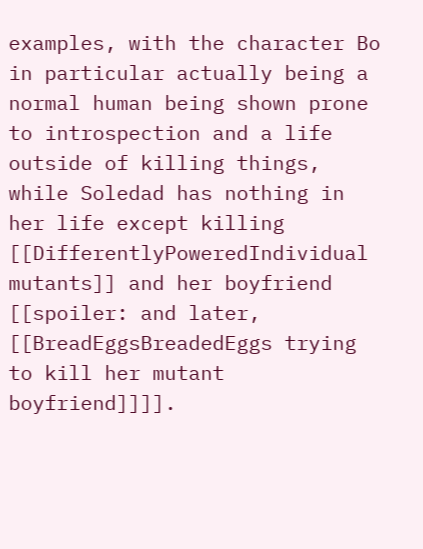examples, with the character Bo in particular actually being a normal human being shown prone to introspection and a life outside of killing things, while Soledad has nothing in her life except killing [[DifferentlyPoweredIndividual mutants]] and her boyfriend [[spoiler: and later, [[BreadEggsBreadedEggs trying to kill her mutant boyfriend]]]].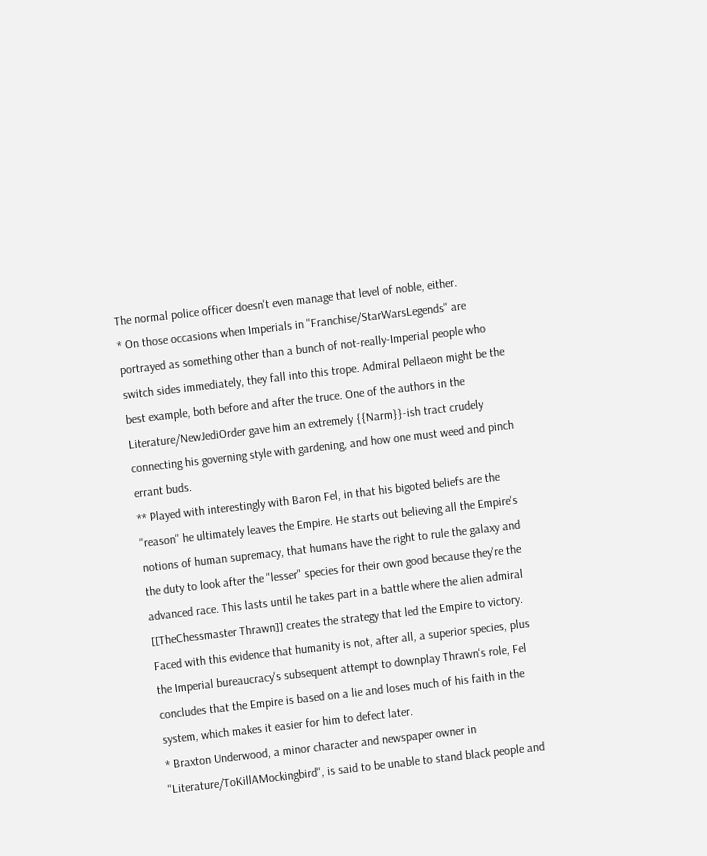The normal police officer doesn't even manage that level of noble, either.
* On those occasions when Imperials in ''Franchise/StarWarsLegends'' are portrayed as something other than a bunch of not-really-Imperial people who switch sides immediately, they fall into this trope. Admiral Pellaeon might be the best example, both before and after the truce. One of the authors in the Literature/NewJediOrder gave him an extremely {{Narm}}-ish tract crudely connecting his governing style with gardening, and how one must weed and pinch errant buds.
** Played with interestingly with Baron Fel, in that his bigoted beliefs are the ''reason'' he ultimately leaves the Empire. He starts out believing all the Empire's notions of human supremacy, that humans have the right to rule the galaxy and the duty to look after the "lesser" species for their own good because they're the advanced race. This lasts until he takes part in a battle where the alien admiral [[TheChessmaster Thrawn]] creates the strategy that led the Empire to victory. Faced with this evidence that humanity is not, after all, a superior species, plus the Imperial bureaucracy's subsequent attempt to downplay Thrawn's role, Fel concludes that the Empire is based on a lie and loses much of his faith in the system, which makes it easier for him to defect later.
* Braxton Underwood, a minor character and newspaper owner in ''Literature/ToKillAMockingbird'', is said to be unable to stand black people and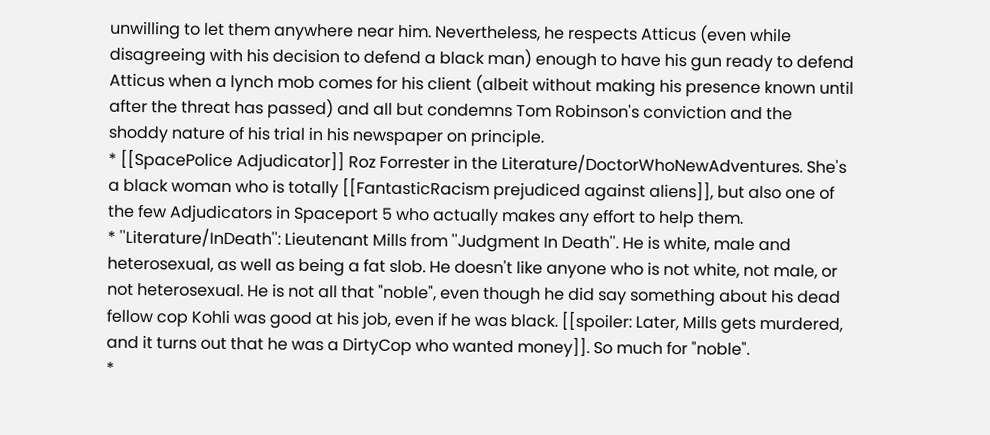unwilling to let them anywhere near him. Nevertheless, he respects Atticus (even while disagreeing with his decision to defend a black man) enough to have his gun ready to defend Atticus when a lynch mob comes for his client (albeit without making his presence known until after the threat has passed) and all but condemns Tom Robinson's conviction and the shoddy nature of his trial in his newspaper on principle.
* [[SpacePolice Adjudicator]] Roz Forrester in the Literature/DoctorWhoNewAdventures. She's a black woman who is totally [[FantasticRacism prejudiced against aliens]], but also one of the few Adjudicators in Spaceport 5 who actually makes any effort to help them.
* ''Literature/InDeath'': Lieutenant Mills from ''Judgment In Death''. He is white, male and heterosexual, as well as being a fat slob. He doesn't like anyone who is not white, not male, or not heterosexual. He is not all that "noble", even though he did say something about his dead fellow cop Kohli was good at his job, even if he was black. [[spoiler: Later, Mills gets murdered, and it turns out that he was a DirtyCop who wanted money]]. So much for "noble".
*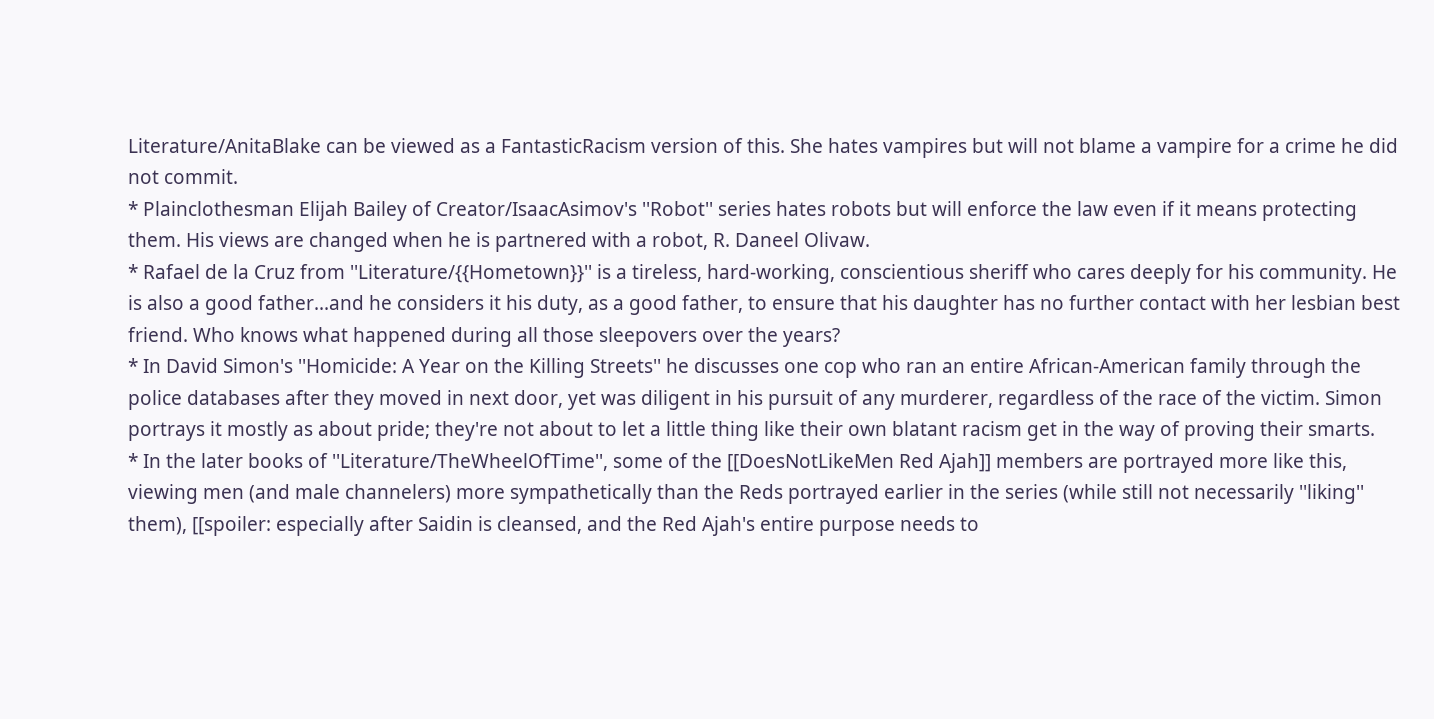Literature/AnitaBlake can be viewed as a FantasticRacism version of this. She hates vampires but will not blame a vampire for a crime he did not commit.
* Plainclothesman Elijah Bailey of Creator/IsaacAsimov's ''Robot'' series hates robots but will enforce the law even if it means protecting them. His views are changed when he is partnered with a robot, R. Daneel Olivaw.
* Rafael de la Cruz from ''Literature/{{Hometown}}'' is a tireless, hard-working, conscientious sheriff who cares deeply for his community. He is also a good father...and he considers it his duty, as a good father, to ensure that his daughter has no further contact with her lesbian best friend. Who knows what happened during all those sleepovers over the years?
* In David Simon's ''Homicide: A Year on the Killing Streets'' he discusses one cop who ran an entire African-American family through the police databases after they moved in next door, yet was diligent in his pursuit of any murderer, regardless of the race of the victim. Simon portrays it mostly as about pride; they're not about to let a little thing like their own blatant racism get in the way of proving their smarts.
* In the later books of ''Literature/TheWheelOfTime'', some of the [[DoesNotLikeMen Red Ajah]] members are portrayed more like this, viewing men (and male channelers) more sympathetically than the Reds portrayed earlier in the series (while still not necessarily ''liking'' them), [[spoiler: especially after Saidin is cleansed, and the Red Ajah's entire purpose needs to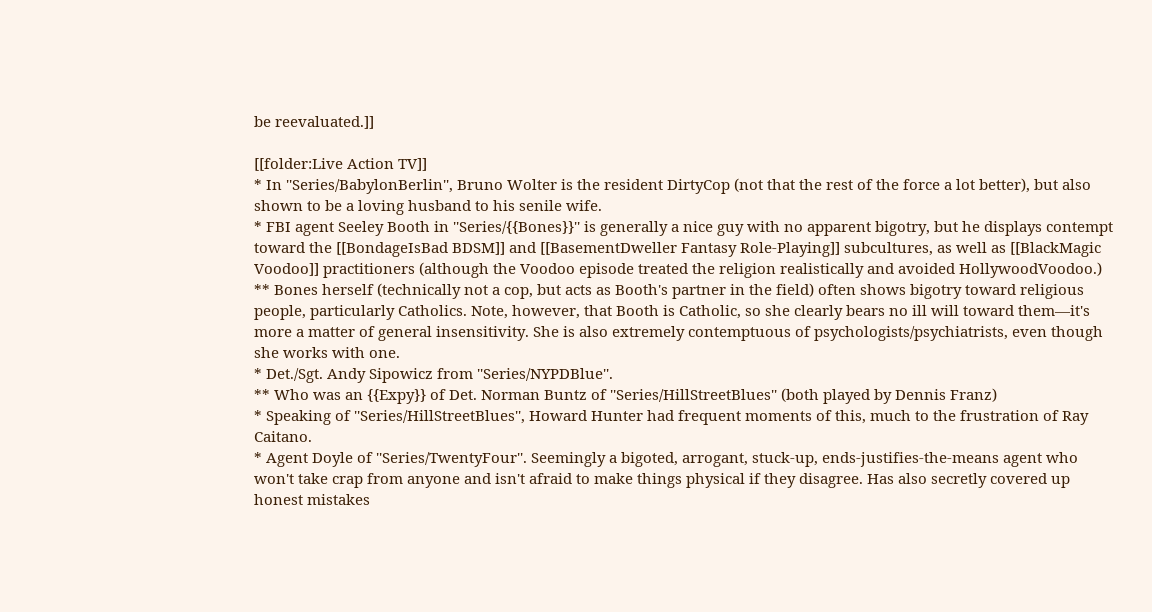be reevaluated.]]

[[folder:Live Action TV]]
* In ''Series/BabylonBerlin'', Bruno Wolter is the resident DirtyCop (not that the rest of the force a lot better), but also shown to be a loving husband to his senile wife.
* FBI agent Seeley Booth in ''Series/{{Bones}}'' is generally a nice guy with no apparent bigotry, but he displays contempt toward the [[BondageIsBad BDSM]] and [[BasementDweller Fantasy Role-Playing]] subcultures, as well as [[BlackMagic Voodoo]] practitioners (although the Voodoo episode treated the religion realistically and avoided HollywoodVoodoo.)
** Bones herself (technically not a cop, but acts as Booth's partner in the field) often shows bigotry toward religious people, particularly Catholics. Note, however, that Booth is Catholic, so she clearly bears no ill will toward them—it's more a matter of general insensitivity. She is also extremely contemptuous of psychologists/psychiatrists, even though she works with one.
* Det./Sgt. Andy Sipowicz from ''Series/NYPDBlue''.
** Who was an {{Expy}} of Det. Norman Buntz of ''Series/HillStreetBlues'' (both played by Dennis Franz)
* Speaking of ''Series/HillStreetBlues'', Howard Hunter had frequent moments of this, much to the frustration of Ray Caitano.
* Agent Doyle of ''Series/TwentyFour''. Seemingly a bigoted, arrogant, stuck-up, ends-justifies-the-means agent who won't take crap from anyone and isn't afraid to make things physical if they disagree. Has also secretly covered up honest mistakes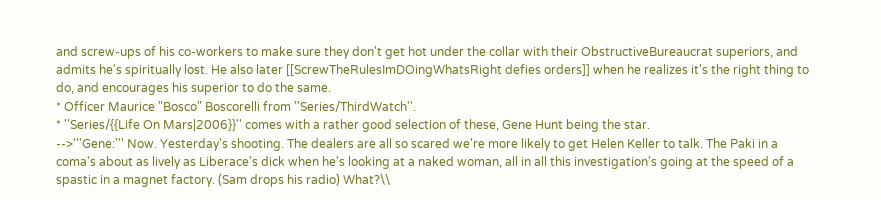and screw-ups of his co-workers to make sure they don't get hot under the collar with their ObstructiveBureaucrat superiors, and admits he's spiritually lost. He also later [[ScrewTheRulesImDOingWhatsRight defies orders]] when he realizes it's the right thing to do, and encourages his superior to do the same.
* Officer Maurice "Bosco" Boscorelli from ''Series/ThirdWatch''.
* ''Series/{{Life On Mars|2006}}'' comes with a rather good selection of these, Gene Hunt being the star.
-->'''Gene:''' Now. Yesterday's shooting. The dealers are all so scared we're more likely to get Helen Keller to talk. The Paki in a coma's about as lively as Liberace's dick when he's looking at a naked woman, all in all this investigation's going at the speed of a spastic in a magnet factory. (Sam drops his radio) What?\\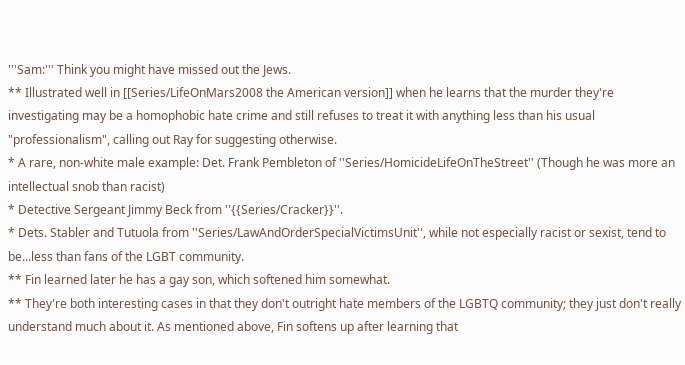'''Sam:''' Think you might have missed out the Jews.
** Illustrated well in [[Series/LifeOnMars2008 the American version]] when he learns that the murder they're investigating may be a homophobic hate crime and still refuses to treat it with anything less than his usual "professionalism", calling out Ray for suggesting otherwise.
* A rare, non-white male example: Det. Frank Pembleton of ''Series/HomicideLifeOnTheStreet'' (Though he was more an intellectual snob than racist)
* Detective Sergeant Jimmy Beck from ''{{Series/Cracker}}''.
* Dets. Stabler and Tutuola from ''Series/LawAndOrderSpecialVictimsUnit'', while not especially racist or sexist, tend to be...less than fans of the LGBT community.
** Fin learned later he has a gay son, which softened him somewhat.
** They're both interesting cases in that they don't outright hate members of the LGBTQ community; they just don't really understand much about it. As mentioned above, Fin softens up after learning that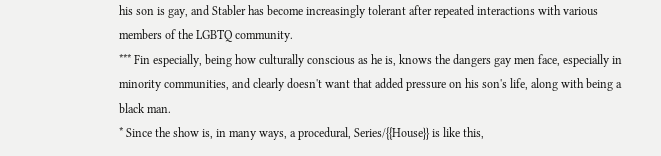his son is gay, and Stabler has become increasingly tolerant after repeated interactions with various members of the LGBTQ community.
*** Fin especially, being how culturally conscious as he is, knows the dangers gay men face, especially in minority communities, and clearly doesn't want that added pressure on his son's life, along with being a black man.
* Since the show is, in many ways, a procedural, Series/{{House}} is like this,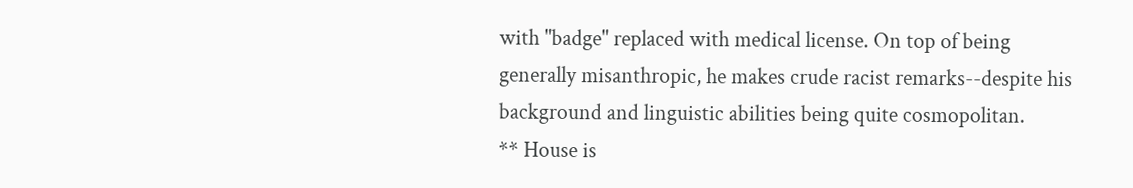with "badge" replaced with medical license. On top of being generally misanthropic, he makes crude racist remarks--despite his background and linguistic abilities being quite cosmopolitan.
** House is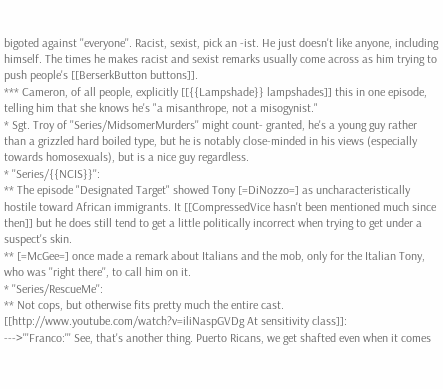bigoted against ''everyone''. Racist, sexist, pick an -ist. He just doesn't like anyone, including himself. The times he makes racist and sexist remarks usually come across as him trying to push people's [[BerserkButton buttons]].
*** Cameron, of all people, explicitly [[{{Lampshade}} lampshades]] this in one episode, telling him that she knows he's "a misanthrope, not a misogynist."
* Sgt. Troy of ''Series/MidsomerMurders'' might count- granted, he's a young guy rather than a grizzled hard boiled type, but he is notably close-minded in his views (especially towards homosexuals), but is a nice guy regardless.
* ''Series/{{NCIS}}'':
** The episode "Designated Target" showed Tony [=DiNozzo=] as uncharacteristically hostile toward African immigrants. It [[CompressedVice hasn't been mentioned much since then]] but he does still tend to get a little politically incorrect when trying to get under a suspect's skin.
** [=McGee=] once made a remark about Italians and the mob, only for the Italian Tony, who was ''right there'', to call him on it.
* ''Series/RescueMe'':
** Not cops, but otherwise fits pretty much the entire cast. [[http://www.youtube.com/watch?v=iliNaspGVDg At sensitivity class]]:
--->'''Franco:''' See, that's another thing. Puerto Ricans, we get shafted even when it comes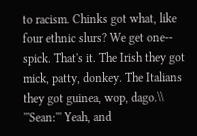to racism. Chinks got what, like four ethnic slurs? We get one-- spick. That's it. The Irish they got mick, patty, donkey. The Italians they got guinea, wop, dago.\\
'''Sean:''' Yeah, and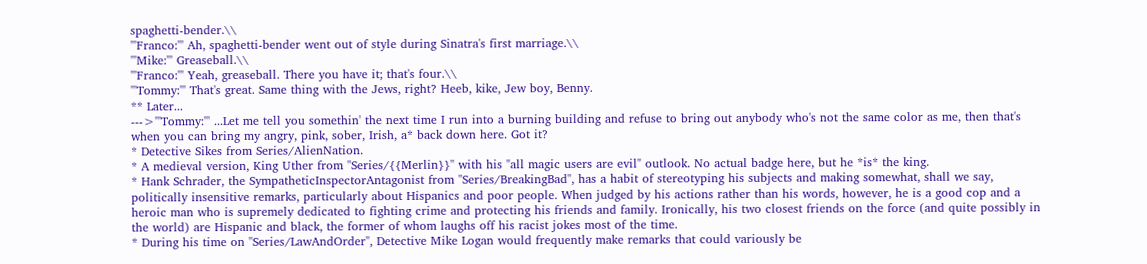spaghetti-bender.\\
'''Franco:''' Ah, spaghetti-bender went out of style during Sinatra's first marriage.\\
'''Mike:''' Greaseball.\\
'''Franco:''' Yeah, greaseball. There you have it; that's four.\\
'''Tommy:''' That's great. Same thing with the Jews, right? Heeb, kike, Jew boy, Benny.
** Later...
--->'''Tommy:''' ...Let me tell you somethin' the next time I run into a burning building and refuse to bring out anybody who's not the same color as me, then that's when you can bring my angry, pink, sober, Irish, a* back down here. Got it?
* Detective Sikes from Series/AlienNation.
* A medieval version, King Uther from ''Series/{{Merlin}}'' with his "all magic users are evil" outlook. No actual badge here, but he *is* the king.
* Hank Schrader, the SympatheticInspectorAntagonist from ''Series/BreakingBad'', has a habit of stereotyping his subjects and making somewhat, shall we say, politically insensitive remarks, particularly about Hispanics and poor people. When judged by his actions rather than his words, however, he is a good cop and a heroic man who is supremely dedicated to fighting crime and protecting his friends and family. Ironically, his two closest friends on the force (and quite possibly in the world) are Hispanic and black, the former of whom laughs off his racist jokes most of the time.
* During his time on ''Series/LawAndOrder'', Detective Mike Logan would frequently make remarks that could variously be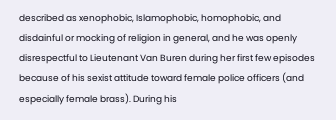described as xenophobic, Islamophobic, homophobic, and disdainful or mocking of religion in general, and he was openly disrespectful to Lieutenant Van Buren during her first few episodes because of his sexist attitude toward female police officers (and especially female brass). During his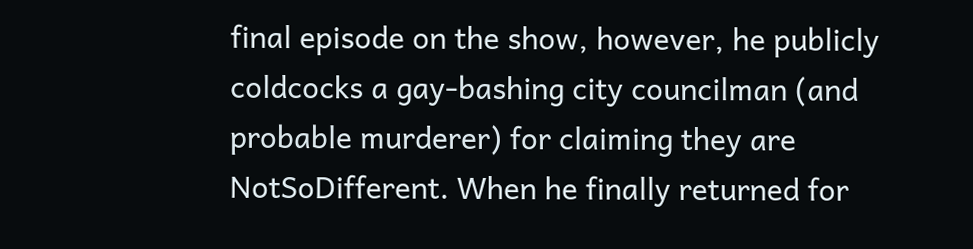final episode on the show, however, he publicly coldcocks a gay-bashing city councilman (and probable murderer) for claiming they are NotSoDifferent. When he finally returned for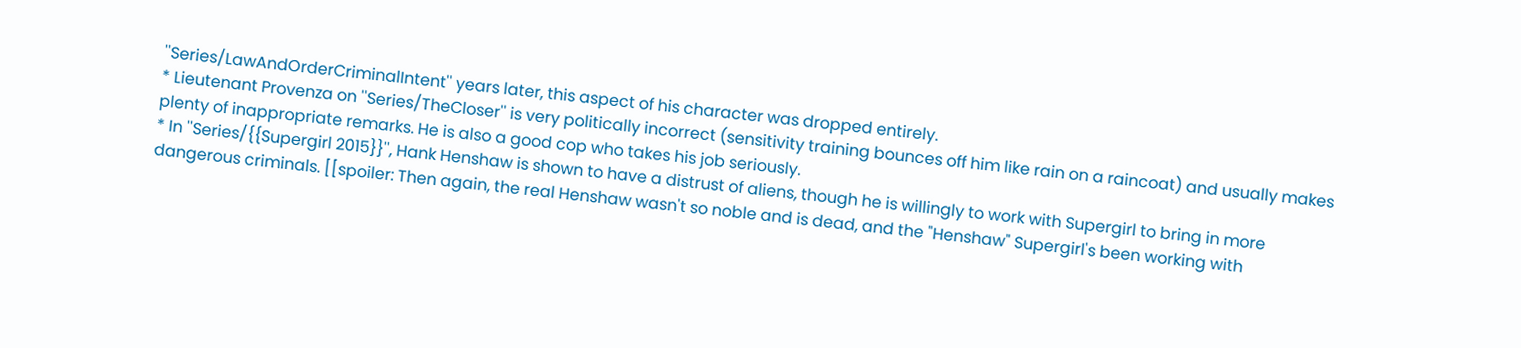''Series/LawAndOrderCriminalIntent'' years later, this aspect of his character was dropped entirely.
* Lieutenant Provenza on ''Series/TheCloser'' is very politically incorrect (sensitivity training bounces off him like rain on a raincoat) and usually makes plenty of inappropriate remarks. He is also a good cop who takes his job seriously.
* In ''Series/{{Supergirl 2015}}'', Hank Henshaw is shown to have a distrust of aliens, though he is willingly to work with Supergirl to bring in more dangerous criminals. [[spoiler: Then again, the real Henshaw wasn't so noble and is dead, and the "Henshaw" Supergirl's been working with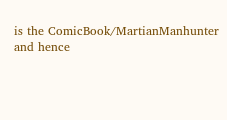is the ComicBook/MartianManhunter and hence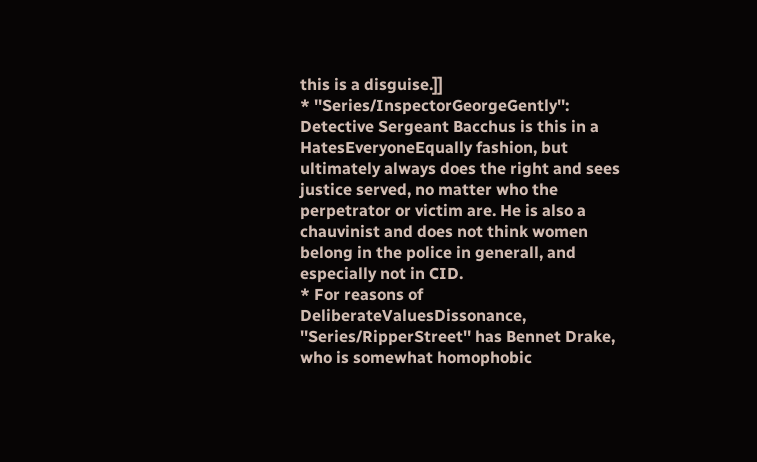this is a disguise.]]
* ''Series/InspectorGeorgeGently'': Detective Sergeant Bacchus is this in a HatesEveryoneEqually fashion, but ultimately always does the right and sees justice served, no matter who the perpetrator or victim are. He is also a chauvinist and does not think women belong in the police in generall, and especially not in CID.
* For reasons of DeliberateValuesDissonance, ''Series/RipperStreet'' has Bennet Drake, who is somewhat homophobic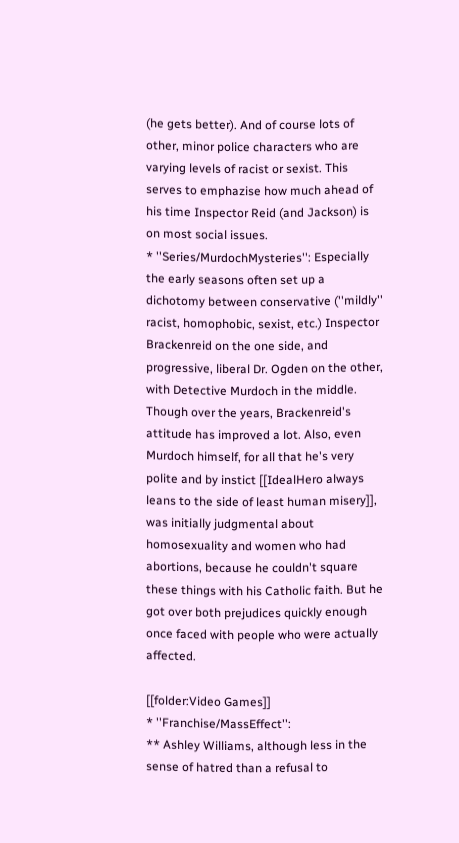(he gets better). And of course lots of other, minor police characters who are varying levels of racist or sexist. This serves to emphazise how much ahead of his time Inspector Reid (and Jackson) is on most social issues.
* ''Series/MurdochMysteries'': Especially the early seasons often set up a dichotomy between conservative (''mildly'' racist, homophobic, sexist, etc.) Inspector Brackenreid on the one side, and progressive, liberal Dr. Ogden on the other, with Detective Murdoch in the middle. Though over the years, Brackenreid's attitude has improved a lot. Also, even Murdoch himself, for all that he's very polite and by instict [[IdealHero always leans to the side of least human misery]], was initially judgmental about homosexuality and women who had abortions, because he couldn't square these things with his Catholic faith. But he got over both prejudices quickly enough once faced with people who were actually affected.

[[folder:Video Games]]
* ''Franchise/MassEffect'':
** Ashley Williams, although less in the sense of hatred than a refusal to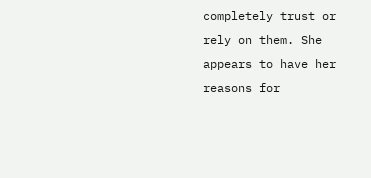completely trust or rely on them. She appears to have her reasons for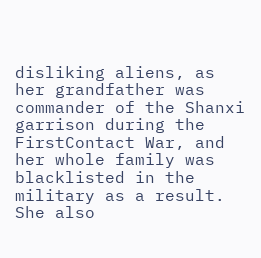disliking aliens, as her grandfather was commander of the Shanxi garrison during the FirstContact War, and her whole family was blacklisted in the military as a result. She also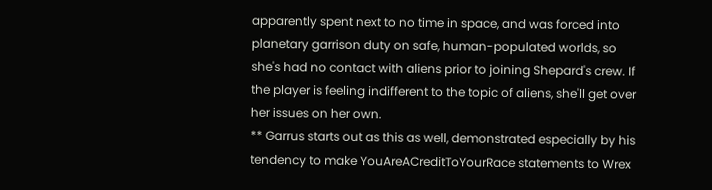apparently spent next to no time in space, and was forced into planetary garrison duty on safe, human-populated worlds, so she's had no contact with aliens prior to joining Shepard's crew. If the player is feeling indifferent to the topic of aliens, she'll get over her issues on her own.
** Garrus starts out as this as well, demonstrated especially by his tendency to make YouAreACreditToYourRace statements to Wrex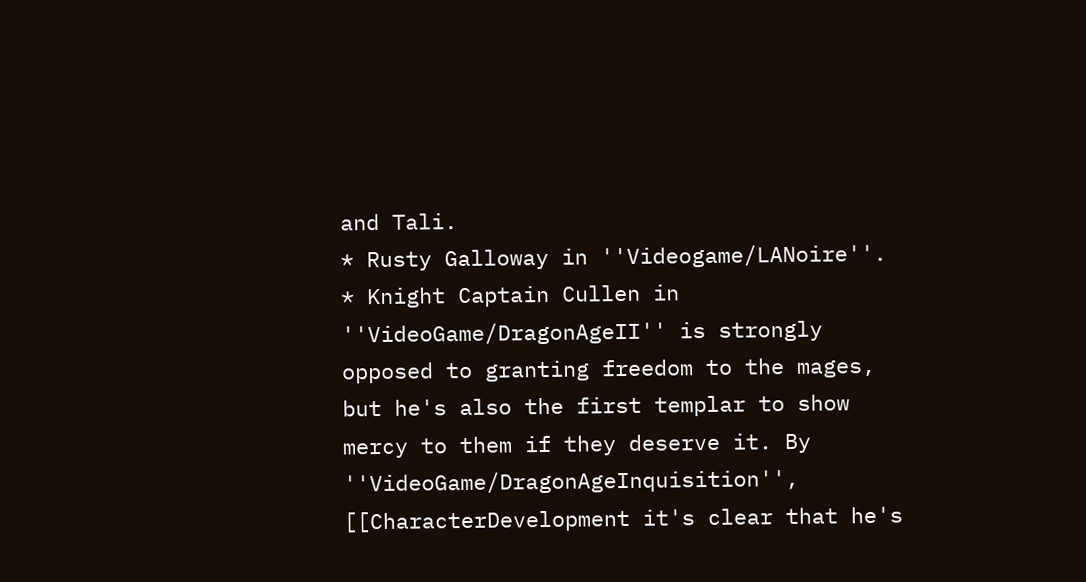and Tali.
* Rusty Galloway in ''Videogame/LANoire''.
* Knight Captain Cullen in ''VideoGame/DragonAgeII'' is strongly opposed to granting freedom to the mages, but he's also the first templar to show mercy to them if they deserve it. By ''VideoGame/DragonAgeInquisition'', [[CharacterDevelopment it's clear that he's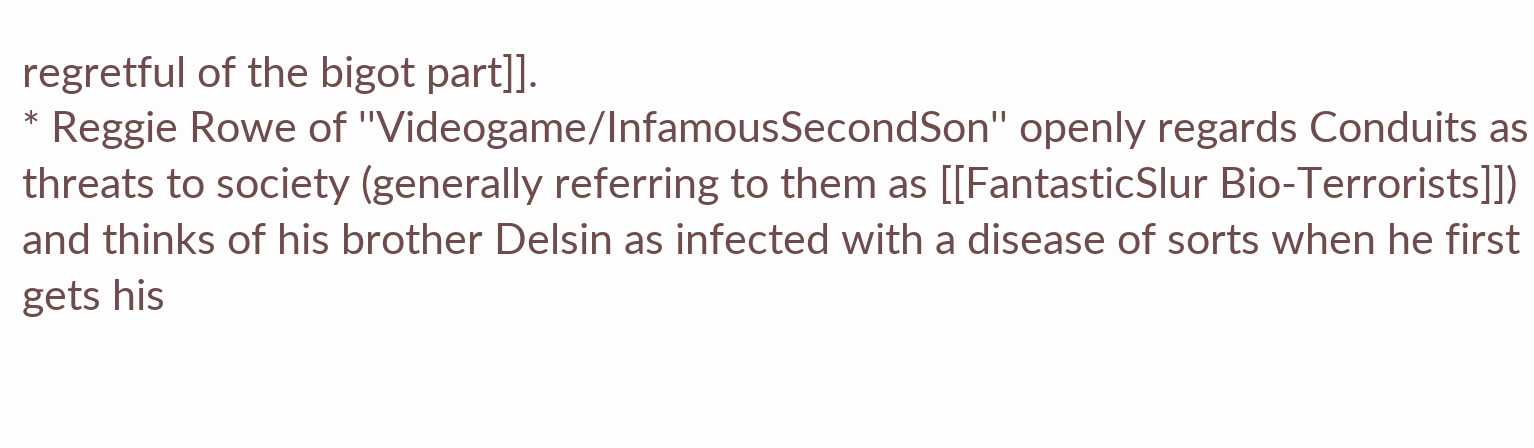regretful of the bigot part]].
* Reggie Rowe of ''Videogame/InfamousSecondSon'' openly regards Conduits as threats to society (generally referring to them as [[FantasticSlur Bio-Terrorists]]) and thinks of his brother Delsin as infected with a disease of sorts when he first gets his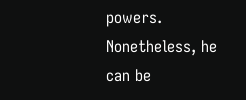powers. Nonetheless, he can be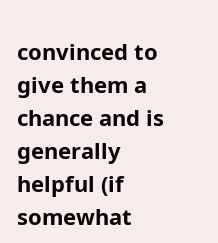convinced to give them a chance and is generally helpful (if somewhat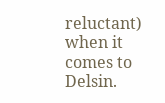reluctant) when it comes to Delsin.